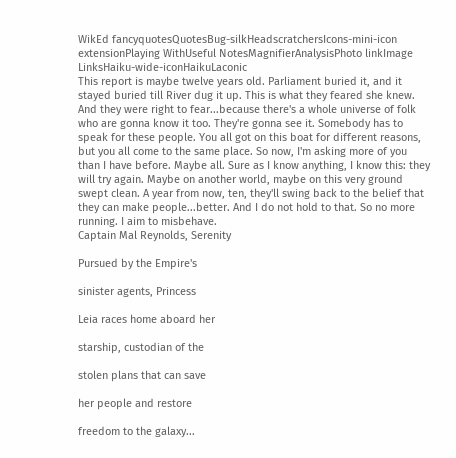WikEd fancyquotesQuotesBug-silkHeadscratchersIcons-mini-icon extensionPlaying WithUseful NotesMagnifierAnalysisPhoto linkImage LinksHaiku-wide-iconHaikuLaconic
This report is maybe twelve years old. Parliament buried it, and it stayed buried till River dug it up. This is what they feared she knew. And they were right to fear...because there's a whole universe of folk who are gonna know it too. They're gonna see it. Somebody has to speak for these people. You all got on this boat for different reasons, but you all come to the same place. So now, I'm asking more of you than I have before. Maybe all. Sure as I know anything, I know this: they will try again. Maybe on another world, maybe on this very ground swept clean. A year from now, ten, they'll swing back to the belief that they can make people...better. And I do not hold to that. So no more running. I aim to misbehave.
Captain Mal Reynolds, Serenity

Pursued by the Empire's

sinister agents, Princess

Leia races home aboard her

starship, custodian of the

stolen plans that can save

her people and restore

freedom to the galaxy...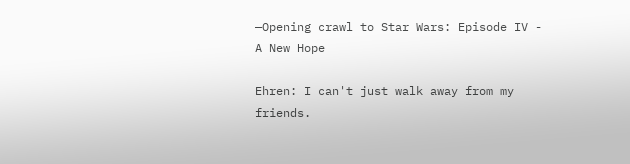—Opening crawl to Star Wars: Episode IV - A New Hope

Ehren: I can't just walk away from my friends.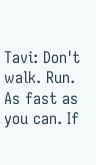Tavi: Don't walk. Run. As fast as you can. If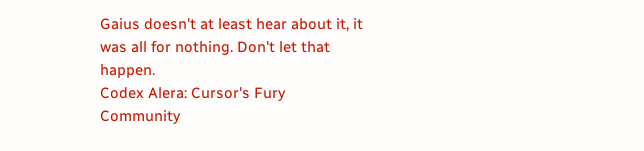Gaius doesn't at least hear about it, it was all for nothing. Don't let that happen.
Codex Alera: Cursor's Fury
Community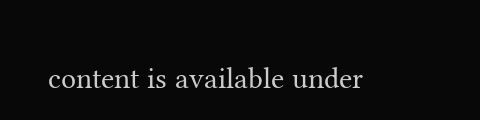content is available under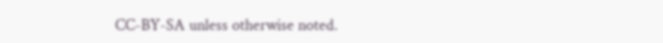CC-BY-SA unless otherwise noted.